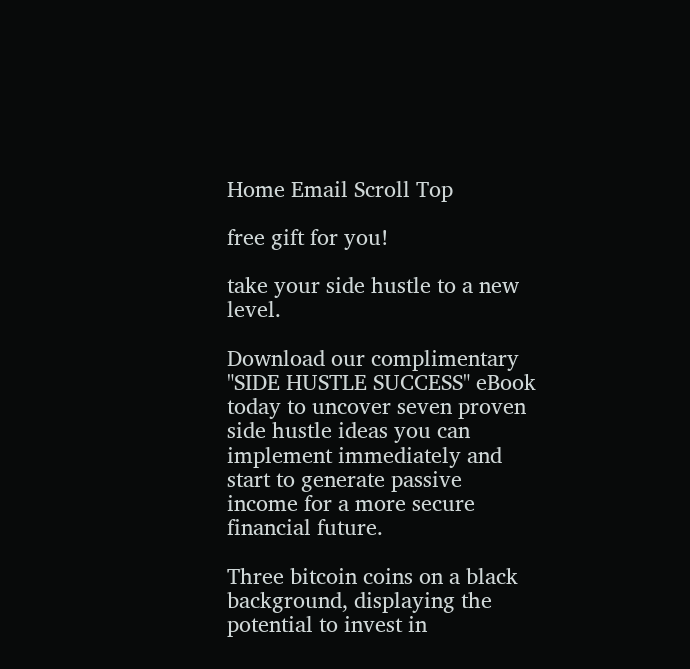Home Email Scroll Top

free gift for you!

take your side hustle to a new level.

Download our complimentary "SIDE HUSTLE SUCCESS" eBook today to uncover seven proven side hustle ideas you can implement immediately and start to generate passive income for a more secure financial future.

Three bitcoin coins on a black background, displaying the potential to invest in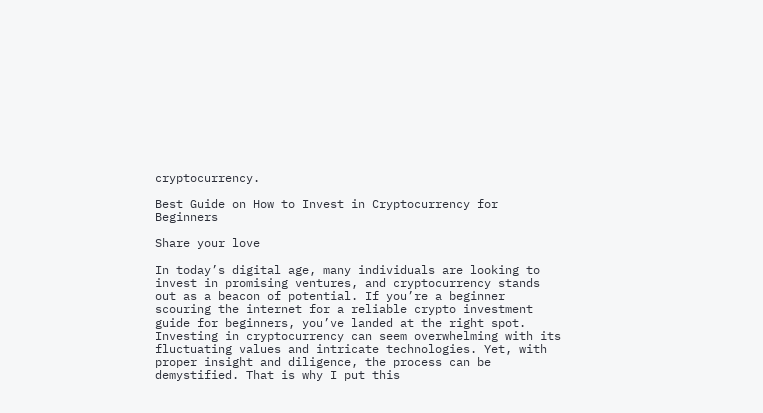cryptocurrency.

Best Guide on How to Invest in Cryptocurrency for Beginners

Share your love

In today’s digital age, many individuals are looking to invest in promising ventures, and cryptocurrency stands out as a beacon of potential. If you’re a beginner scouring the internet for a reliable crypto investment guide for beginners, you’ve landed at the right spot. Investing in cryptocurrency can seem overwhelming with its fluctuating values and intricate technologies. Yet, with proper insight and diligence, the process can be demystified. That is why I put this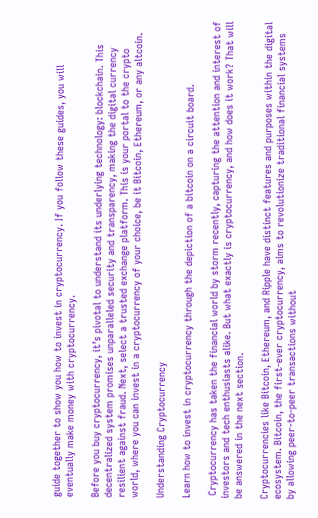guide together to show you how to invest in cryptocurrency. If you follow these guides, you will eventually make money with cryptocurrency.

Before you buy cryptocurrency, it’s pivotal to understand its underlying technology: blockchain. This decentralized system promises unparalleled security and transparency, making the digital currency resilient against fraud. Next, select a trusted exchange platform. This is your portal to the crypto world, where you can invest in a cryptocurrency of your choice, be it Bitcoin, Ethereum, or any altcoin.

Understanding Cryptocurrency

Learn how to invest in cryptocurrency through the depiction of a bitcoin on a circuit board.

 Cryptocurrency has taken the financial world by storm recently, capturing the attention and interest of investors and tech enthusiasts alike. But what exactly is cryptocurrency, and how does it work? That will be answered in the next section.

Cryptocurrencies like Bitcoin, Ethereum, and Ripple have distinct features and purposes within the digital ecosystem. Bitcoin, the first-ever cryptocurrency, aims to revolutionize traditional financial systems by allowing peer-to-peer transactions without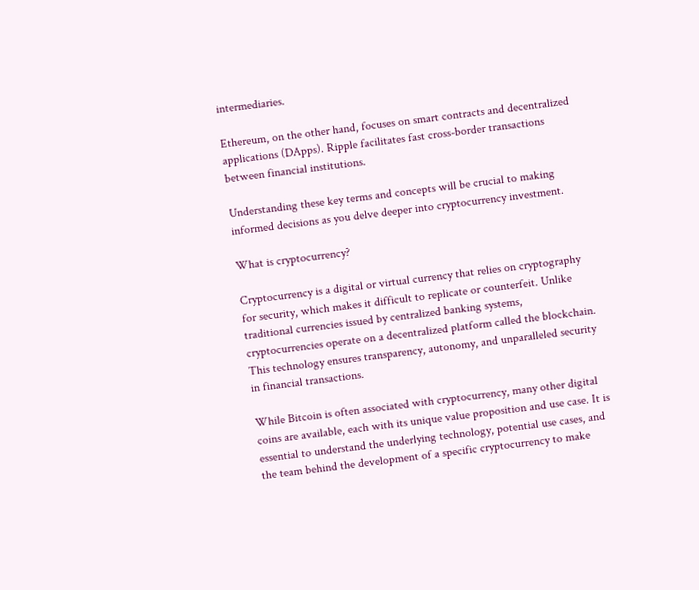intermediaries.

Ethereum, on the other hand, focuses on smart contracts and decentralized applications (DApps). Ripple facilitates fast cross-border transactions between financial institutions.

Understanding these key terms and concepts will be crucial to making informed decisions as you delve deeper into cryptocurrency investment.

What is cryptocurrency?

Cryptocurrency is a digital or virtual currency that relies on cryptography for security, which makes it difficult to replicate or counterfeit. Unlike traditional currencies issued by centralized banking systems, cryptocurrencies operate on a decentralized platform called the blockchain. This technology ensures transparency, autonomy, and unparalleled security in financial transactions.

While Bitcoin is often associated with cryptocurrency, many other digital coins are available, each with its unique value proposition and use case. It is essential to understand the underlying technology, potential use cases, and the team behind the development of a specific cryptocurrency to make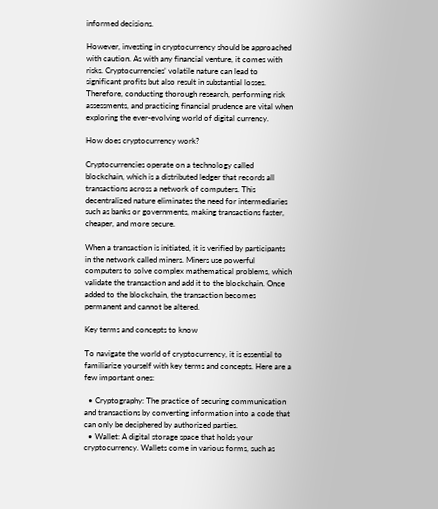informed decisions.

However, investing in cryptocurrency should be approached with caution. As with any financial venture, it comes with risks. Cryptocurrencies’ volatile nature can lead to significant profits but also result in substantial losses. Therefore, conducting thorough research, performing risk assessments, and practicing financial prudence are vital when exploring the ever-evolving world of digital currency.

How does cryptocurrency work?

Cryptocurrencies operate on a technology called blockchain, which is a distributed ledger that records all transactions across a network of computers. This decentralized nature eliminates the need for intermediaries such as banks or governments, making transactions faster, cheaper, and more secure.

When a transaction is initiated, it is verified by participants in the network called miners. Miners use powerful computers to solve complex mathematical problems, which validate the transaction and add it to the blockchain. Once added to the blockchain, the transaction becomes permanent and cannot be altered.

Key terms and concepts to know

To navigate the world of cryptocurrency, it is essential to familiarize yourself with key terms and concepts. Here are a few important ones:

  • Cryptography: The practice of securing communication and transactions by converting information into a code that can only be deciphered by authorized parties.
  • Wallet: A digital storage space that holds your cryptocurrency. Wallets come in various forms, such as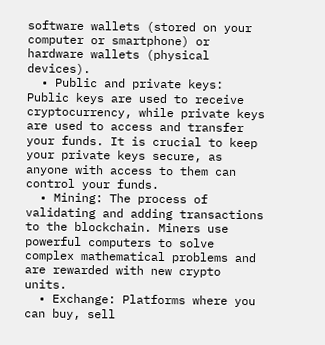software wallets (stored on your computer or smartphone) or hardware wallets (physical devices).
  • Public and private keys: Public keys are used to receive cryptocurrency, while private keys are used to access and transfer your funds. It is crucial to keep your private keys secure, as anyone with access to them can control your funds.
  • Mining: The process of validating and adding transactions to the blockchain. Miners use powerful computers to solve complex mathematical problems and are rewarded with new crypto units.
  • Exchange: Platforms where you can buy, sell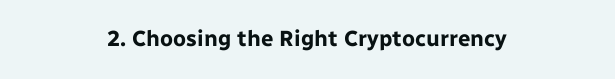2. Choosing the Right Cryptocurrency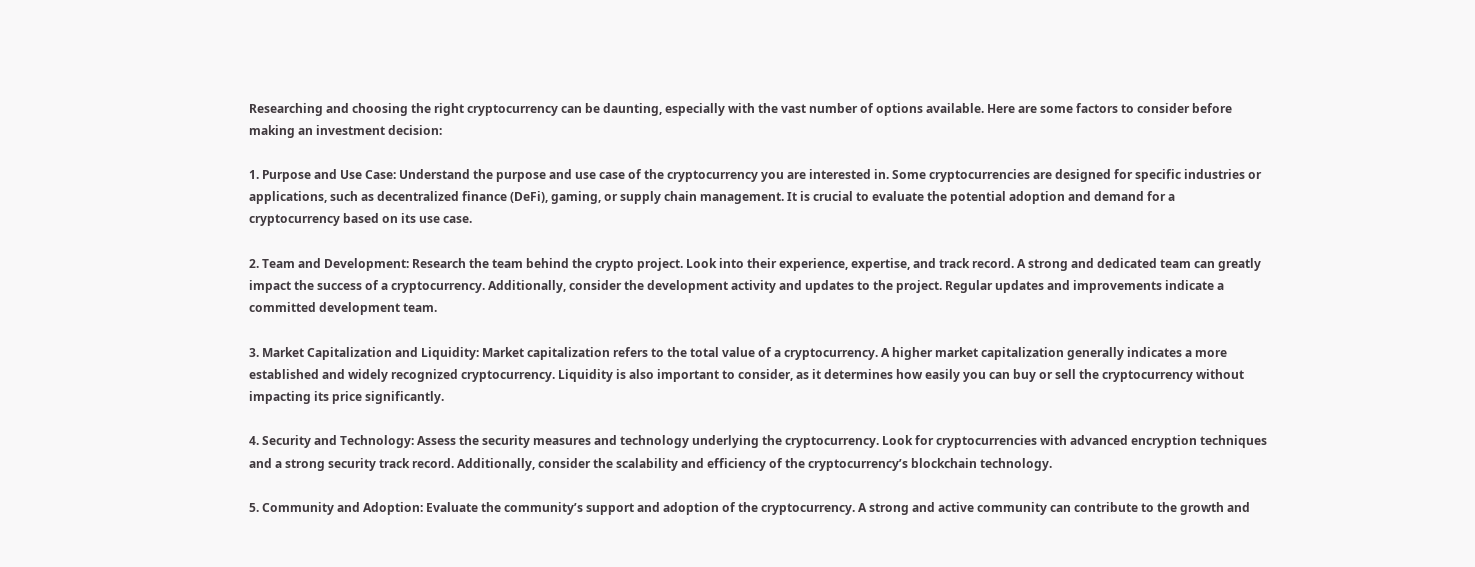Researching and choosing the right cryptocurrency can be daunting, especially with the vast number of options available. Here are some factors to consider before making an investment decision:

1. Purpose and Use Case: Understand the purpose and use case of the cryptocurrency you are interested in. Some cryptocurrencies are designed for specific industries or applications, such as decentralized finance (DeFi), gaming, or supply chain management. It is crucial to evaluate the potential adoption and demand for a cryptocurrency based on its use case.

2. Team and Development: Research the team behind the crypto project. Look into their experience, expertise, and track record. A strong and dedicated team can greatly impact the success of a cryptocurrency. Additionally, consider the development activity and updates to the project. Regular updates and improvements indicate a committed development team.

3. Market Capitalization and Liquidity: Market capitalization refers to the total value of a cryptocurrency. A higher market capitalization generally indicates a more established and widely recognized cryptocurrency. Liquidity is also important to consider, as it determines how easily you can buy or sell the cryptocurrency without impacting its price significantly.

4. Security and Technology: Assess the security measures and technology underlying the cryptocurrency. Look for cryptocurrencies with advanced encryption techniques and a strong security track record. Additionally, consider the scalability and efficiency of the cryptocurrency’s blockchain technology.

5. Community and Adoption: Evaluate the community’s support and adoption of the cryptocurrency. A strong and active community can contribute to the growth and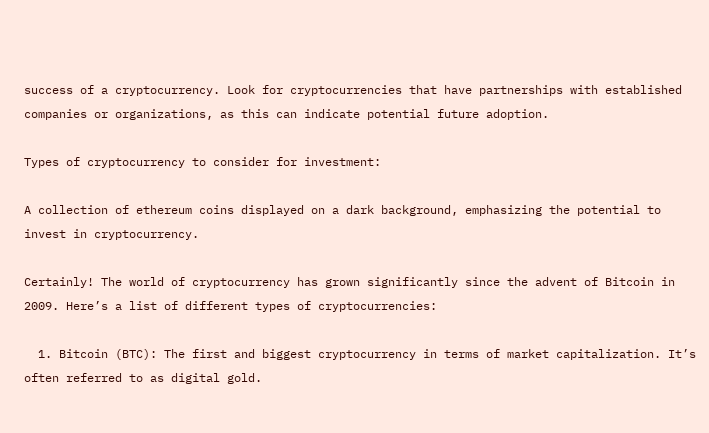success of a cryptocurrency. Look for cryptocurrencies that have partnerships with established companies or organizations, as this can indicate potential future adoption.

Types of cryptocurrency to consider for investment:

A collection of ethereum coins displayed on a dark background, emphasizing the potential to invest in cryptocurrency.

Certainly! The world of cryptocurrency has grown significantly since the advent of Bitcoin in 2009. Here’s a list of different types of cryptocurrencies:

  1. Bitcoin (BTC): The first and biggest cryptocurrency in terms of market capitalization. It’s often referred to as digital gold.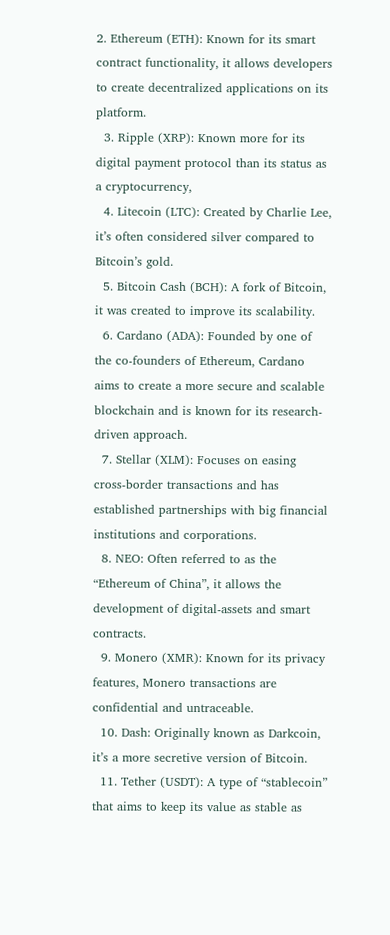2. Ethereum (ETH): Known for its smart contract functionality, it allows developers to create decentralized applications on its platform.
  3. Ripple (XRP): Known more for its digital payment protocol than its status as a cryptocurrency,
  4. Litecoin (LTC): Created by Charlie Lee, it’s often considered silver compared to Bitcoin’s gold.
  5. Bitcoin Cash (BCH): A fork of Bitcoin, it was created to improve its scalability.
  6. Cardano (ADA): Founded by one of the co-founders of Ethereum, Cardano aims to create a more secure and scalable blockchain and is known for its research-driven approach.
  7. Stellar (XLM): Focuses on easing cross-border transactions and has established partnerships with big financial institutions and corporations.
  8. NEO: Often referred to as the “Ethereum of China”, it allows the development of digital-assets and smart contracts.
  9. Monero (XMR): Known for its privacy features, Monero transactions are confidential and untraceable.
  10. Dash: Originally known as Darkcoin, it’s a more secretive version of Bitcoin.
  11. Tether (USDT): A type of “stablecoin” that aims to keep its value as stable as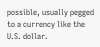possible, usually pegged to a currency like the U.S. dollar.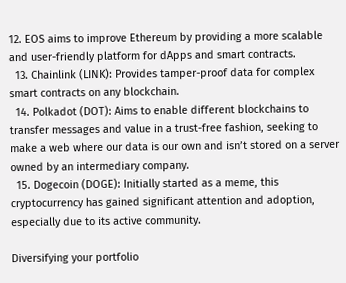12. EOS aims to improve Ethereum by providing a more scalable and user-friendly platform for dApps and smart contracts.
  13. Chainlink (LINK): Provides tamper-proof data for complex smart contracts on any blockchain.
  14. Polkadot (DOT): Aims to enable different blockchains to transfer messages and value in a trust-free fashion, seeking to make a web where our data is our own and isn’t stored on a server owned by an intermediary company.
  15. Dogecoin (DOGE): Initially started as a meme, this cryptocurrency has gained significant attention and adoption, especially due to its active community.

Diversifying your portfolio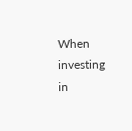When investing in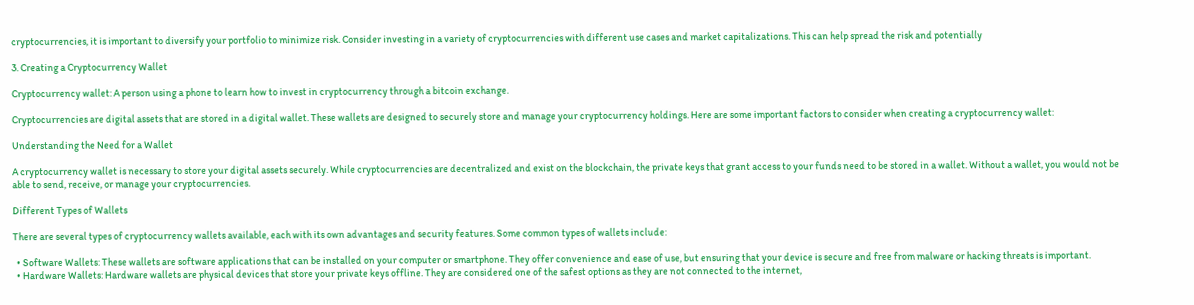cryptocurrencies, it is important to diversify your portfolio to minimize risk. Consider investing in a variety of cryptocurrencies with different use cases and market capitalizations. This can help spread the risk and potentially

3. Creating a Cryptocurrency Wallet

Cryptocurrency wallet: A person using a phone to learn how to invest in cryptocurrency through a bitcoin exchange.

Cryptocurrencies are digital assets that are stored in a digital wallet. These wallets are designed to securely store and manage your cryptocurrency holdings. Here are some important factors to consider when creating a cryptocurrency wallet:

Understanding the Need for a Wallet

A cryptocurrency wallet is necessary to store your digital assets securely. While cryptocurrencies are decentralized and exist on the blockchain, the private keys that grant access to your funds need to be stored in a wallet. Without a wallet, you would not be able to send, receive, or manage your cryptocurrencies.

Different Types of Wallets

There are several types of cryptocurrency wallets available, each with its own advantages and security features. Some common types of wallets include:

  • Software Wallets: These wallets are software applications that can be installed on your computer or smartphone. They offer convenience and ease of use, but ensuring that your device is secure and free from malware or hacking threats is important.
  • Hardware Wallets: Hardware wallets are physical devices that store your private keys offline. They are considered one of the safest options as they are not connected to the internet,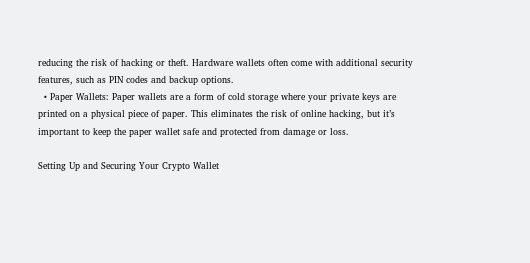reducing the risk of hacking or theft. Hardware wallets often come with additional security features, such as PIN codes and backup options.
  • Paper Wallets: Paper wallets are a form of cold storage where your private keys are printed on a physical piece of paper. This eliminates the risk of online hacking, but it’s important to keep the paper wallet safe and protected from damage or loss.

Setting Up and Securing Your Crypto Wallet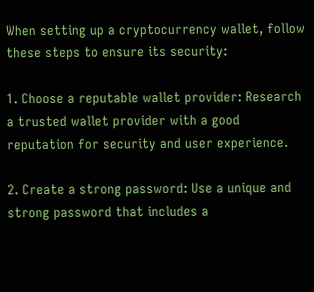When setting up a cryptocurrency wallet, follow these steps to ensure its security:

1. Choose a reputable wallet provider: Research a trusted wallet provider with a good reputation for security and user experience.

2. Create a strong password: Use a unique and strong password that includes a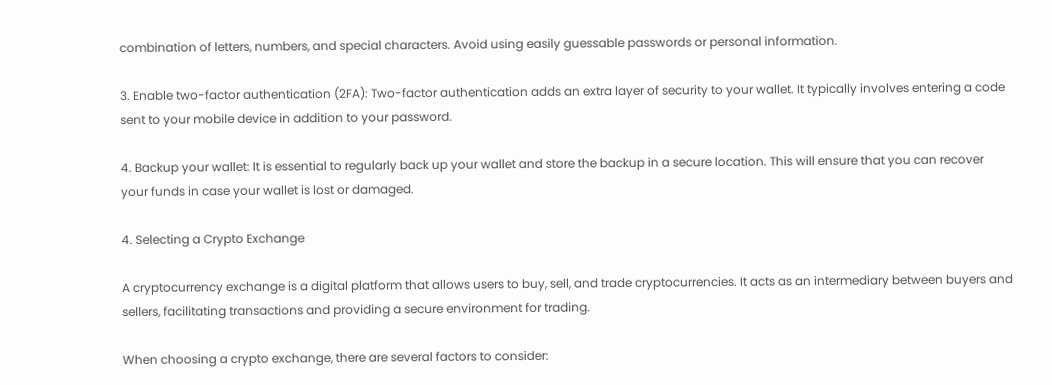combination of letters, numbers, and special characters. Avoid using easily guessable passwords or personal information.

3. Enable two-factor authentication (2FA): Two-factor authentication adds an extra layer of security to your wallet. It typically involves entering a code sent to your mobile device in addition to your password.

4. Backup your wallet: It is essential to regularly back up your wallet and store the backup in a secure location. This will ensure that you can recover your funds in case your wallet is lost or damaged.

4. Selecting a Crypto Exchange

A cryptocurrency exchange is a digital platform that allows users to buy, sell, and trade cryptocurrencies. It acts as an intermediary between buyers and sellers, facilitating transactions and providing a secure environment for trading.

When choosing a crypto exchange, there are several factors to consider: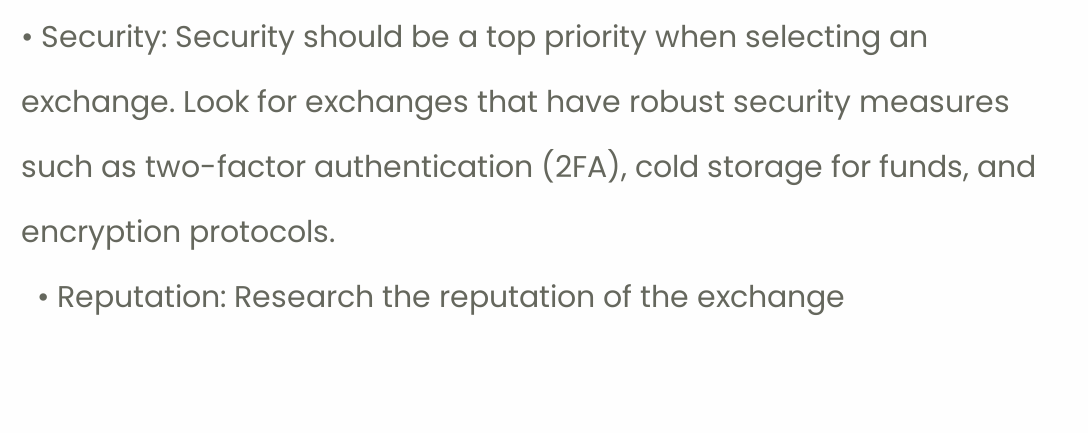• Security: Security should be a top priority when selecting an exchange. Look for exchanges that have robust security measures such as two-factor authentication (2FA), cold storage for funds, and encryption protocols.
  • Reputation: Research the reputation of the exchange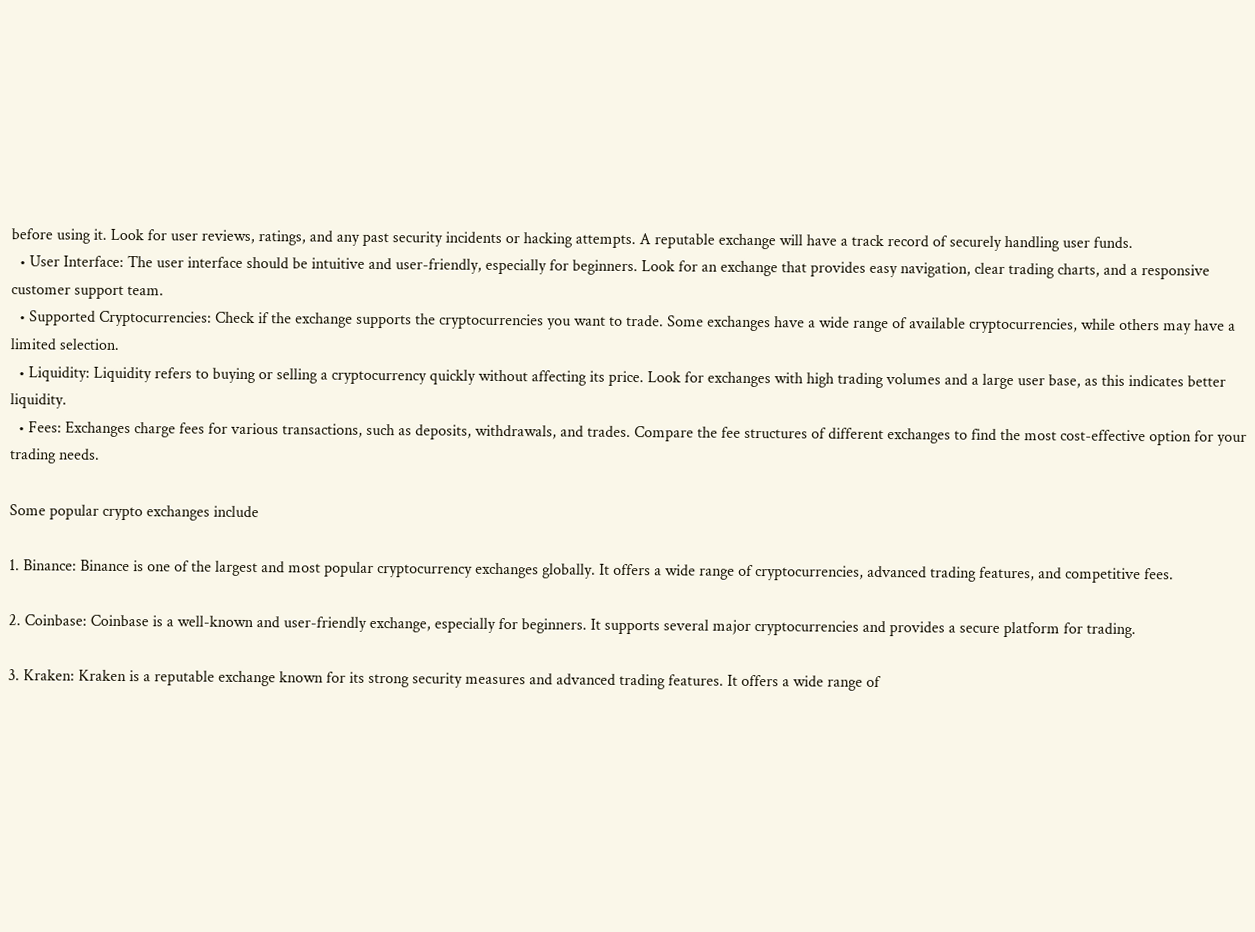before using it. Look for user reviews, ratings, and any past security incidents or hacking attempts. A reputable exchange will have a track record of securely handling user funds.
  • User Interface: The user interface should be intuitive and user-friendly, especially for beginners. Look for an exchange that provides easy navigation, clear trading charts, and a responsive customer support team.
  • Supported Cryptocurrencies: Check if the exchange supports the cryptocurrencies you want to trade. Some exchanges have a wide range of available cryptocurrencies, while others may have a limited selection.
  • Liquidity: Liquidity refers to buying or selling a cryptocurrency quickly without affecting its price. Look for exchanges with high trading volumes and a large user base, as this indicates better liquidity.
  • Fees: Exchanges charge fees for various transactions, such as deposits, withdrawals, and trades. Compare the fee structures of different exchanges to find the most cost-effective option for your trading needs.

Some popular crypto exchanges include

1. Binance: Binance is one of the largest and most popular cryptocurrency exchanges globally. It offers a wide range of cryptocurrencies, advanced trading features, and competitive fees.

2. Coinbase: Coinbase is a well-known and user-friendly exchange, especially for beginners. It supports several major cryptocurrencies and provides a secure platform for trading.

3. Kraken: Kraken is a reputable exchange known for its strong security measures and advanced trading features. It offers a wide range of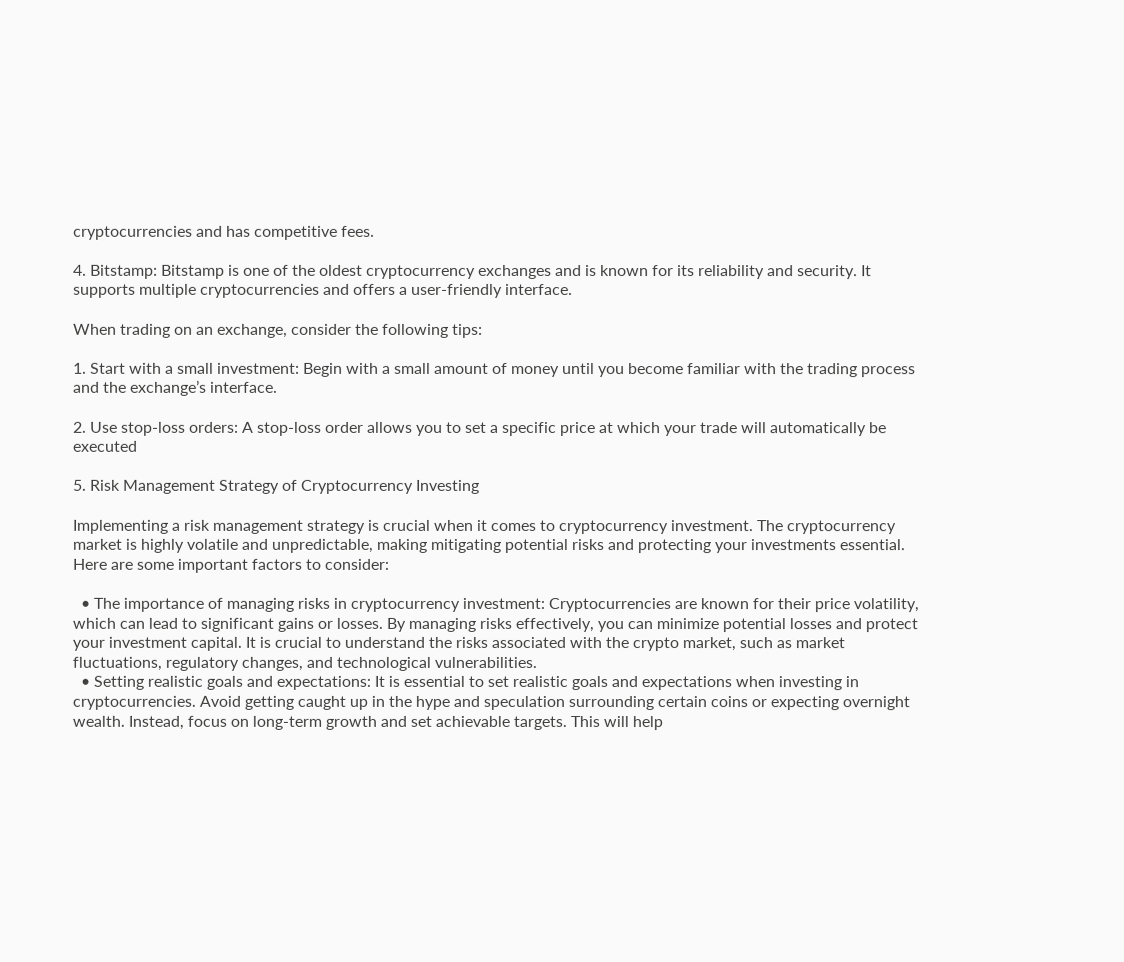cryptocurrencies and has competitive fees.

4. Bitstamp: Bitstamp is one of the oldest cryptocurrency exchanges and is known for its reliability and security. It supports multiple cryptocurrencies and offers a user-friendly interface.

When trading on an exchange, consider the following tips:

1. Start with a small investment: Begin with a small amount of money until you become familiar with the trading process and the exchange’s interface.

2. Use stop-loss orders: A stop-loss order allows you to set a specific price at which your trade will automatically be executed

5. Risk Management Strategy of Cryptocurrency Investing

Implementing a risk management strategy is crucial when it comes to cryptocurrency investment. The cryptocurrency market is highly volatile and unpredictable, making mitigating potential risks and protecting your investments essential. Here are some important factors to consider:

  • The importance of managing risks in cryptocurrency investment: Cryptocurrencies are known for their price volatility, which can lead to significant gains or losses. By managing risks effectively, you can minimize potential losses and protect your investment capital. It is crucial to understand the risks associated with the crypto market, such as market fluctuations, regulatory changes, and technological vulnerabilities.
  • Setting realistic goals and expectations: It is essential to set realistic goals and expectations when investing in cryptocurrencies. Avoid getting caught up in the hype and speculation surrounding certain coins or expecting overnight wealth. Instead, focus on long-term growth and set achievable targets. This will help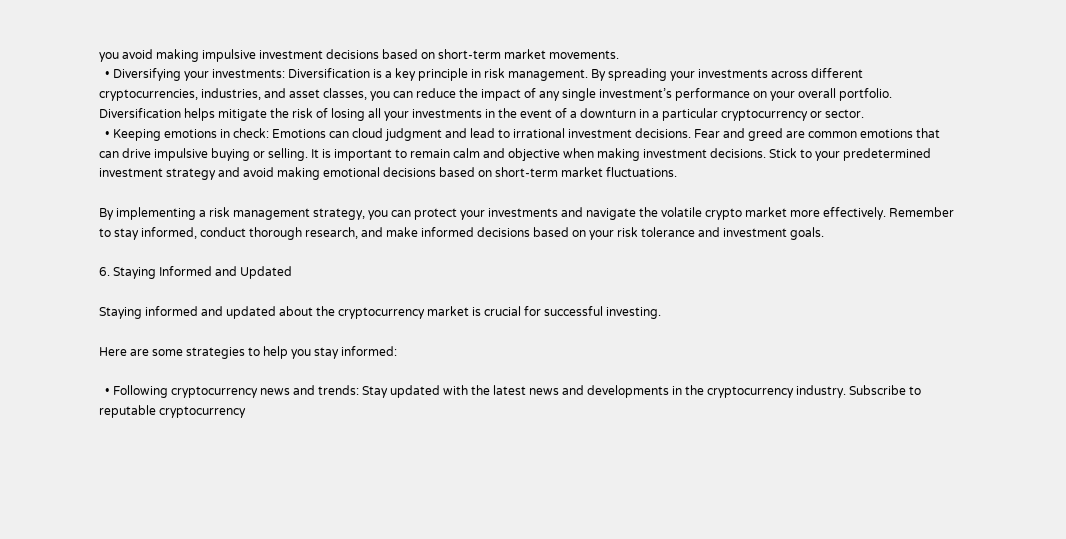you avoid making impulsive investment decisions based on short-term market movements.
  • Diversifying your investments: Diversification is a key principle in risk management. By spreading your investments across different cryptocurrencies, industries, and asset classes, you can reduce the impact of any single investment’s performance on your overall portfolio. Diversification helps mitigate the risk of losing all your investments in the event of a downturn in a particular cryptocurrency or sector.
  • Keeping emotions in check: Emotions can cloud judgment and lead to irrational investment decisions. Fear and greed are common emotions that can drive impulsive buying or selling. It is important to remain calm and objective when making investment decisions. Stick to your predetermined investment strategy and avoid making emotional decisions based on short-term market fluctuations.

By implementing a risk management strategy, you can protect your investments and navigate the volatile crypto market more effectively. Remember to stay informed, conduct thorough research, and make informed decisions based on your risk tolerance and investment goals.

6. Staying Informed and Updated

Staying informed and updated about the cryptocurrency market is crucial for successful investing.

Here are some strategies to help you stay informed:

  • Following cryptocurrency news and trends: Stay updated with the latest news and developments in the cryptocurrency industry. Subscribe to reputable cryptocurrency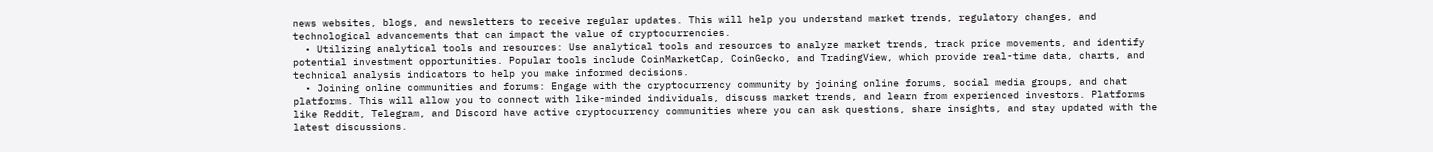news websites, blogs, and newsletters to receive regular updates. This will help you understand market trends, regulatory changes, and technological advancements that can impact the value of cryptocurrencies.
  • Utilizing analytical tools and resources: Use analytical tools and resources to analyze market trends, track price movements, and identify potential investment opportunities. Popular tools include CoinMarketCap, CoinGecko, and TradingView, which provide real-time data, charts, and technical analysis indicators to help you make informed decisions.
  • Joining online communities and forums: Engage with the cryptocurrency community by joining online forums, social media groups, and chat platforms. This will allow you to connect with like-minded individuals, discuss market trends, and learn from experienced investors. Platforms like Reddit, Telegram, and Discord have active cryptocurrency communities where you can ask questions, share insights, and stay updated with the latest discussions.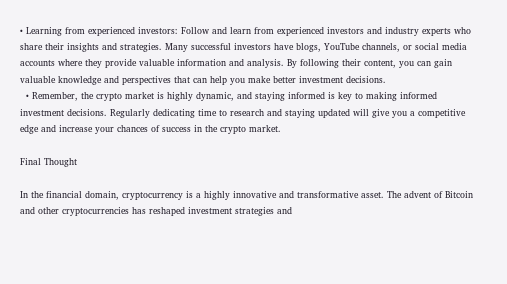• Learning from experienced investors: Follow and learn from experienced investors and industry experts who share their insights and strategies. Many successful investors have blogs, YouTube channels, or social media accounts where they provide valuable information and analysis. By following their content, you can gain valuable knowledge and perspectives that can help you make better investment decisions.
  • Remember, the crypto market is highly dynamic, and staying informed is key to making informed investment decisions. Regularly dedicating time to research and staying updated will give you a competitive edge and increase your chances of success in the crypto market.

Final Thought

In the financial domain, cryptocurrency is a highly innovative and transformative asset. The advent of Bitcoin and other cryptocurrencies has reshaped investment strategies and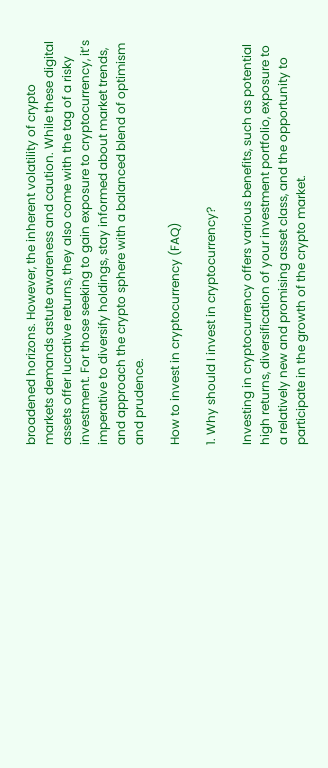broadened horizons. However, the inherent volatility of crypto markets demands astute awareness and caution. While these digital assets offer lucrative returns, they also come with the tag of a risky investment. For those seeking to gain exposure to cryptocurrency, it’s imperative to diversify holdings, stay informed about market trends, and approach the crypto sphere with a balanced blend of optimism and prudence.

How to invest in cryptocurrency (FAQ)

1. Why should I invest in cryptocurrency?

Investing in cryptocurrency offers various benefits, such as potential high returns, diversification of your investment portfolio, exposure to a relatively new and promising asset class, and the opportunity to participate in the growth of the crypto market.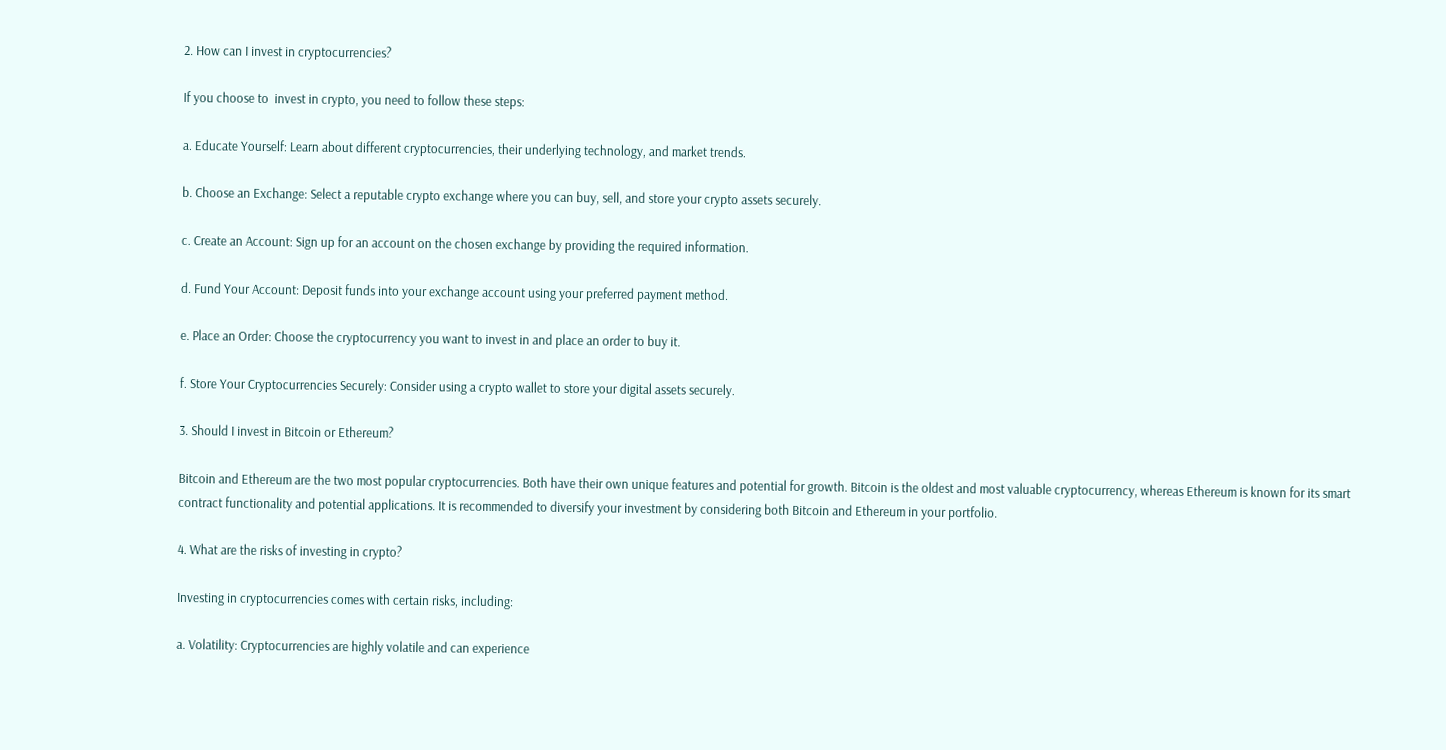2. How can I invest in cryptocurrencies?

If you choose to  invest in crypto, you need to follow these steps:

a. Educate Yourself: Learn about different cryptocurrencies, their underlying technology, and market trends.

b. Choose an Exchange: Select a reputable crypto exchange where you can buy, sell, and store your crypto assets securely.

c. Create an Account: Sign up for an account on the chosen exchange by providing the required information.

d. Fund Your Account: Deposit funds into your exchange account using your preferred payment method.

e. Place an Order: Choose the cryptocurrency you want to invest in and place an order to buy it.

f. Store Your Cryptocurrencies Securely: Consider using a crypto wallet to store your digital assets securely.

3. Should I invest in Bitcoin or Ethereum?

Bitcoin and Ethereum are the two most popular cryptocurrencies. Both have their own unique features and potential for growth. Bitcoin is the oldest and most valuable cryptocurrency, whereas Ethereum is known for its smart contract functionality and potential applications. It is recommended to diversify your investment by considering both Bitcoin and Ethereum in your portfolio.

4. What are the risks of investing in crypto?

Investing in cryptocurrencies comes with certain risks, including:

a. Volatility: Cryptocurrencies are highly volatile and can experience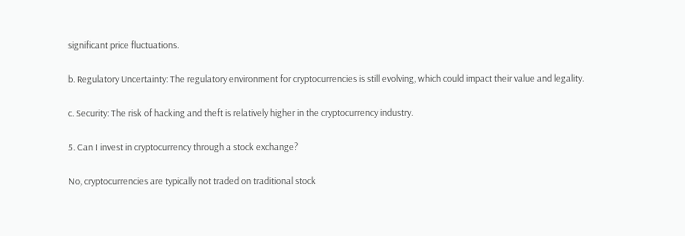significant price fluctuations.

b. Regulatory Uncertainty: The regulatory environment for cryptocurrencies is still evolving, which could impact their value and legality.

c. Security: The risk of hacking and theft is relatively higher in the cryptocurrency industry.

5. Can I invest in cryptocurrency through a stock exchange?

No, cryptocurrencies are typically not traded on traditional stock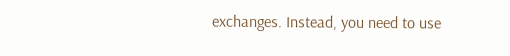exchanges. Instead, you need to use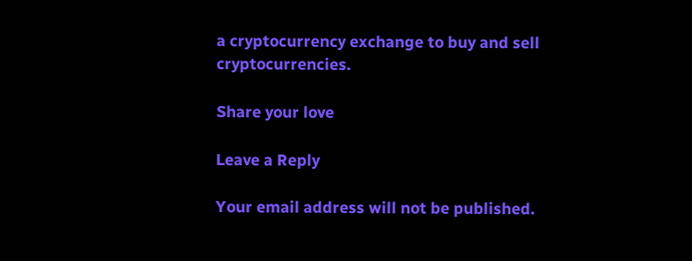a cryptocurrency exchange to buy and sell cryptocurrencies.

Share your love

Leave a Reply

Your email address will not be published.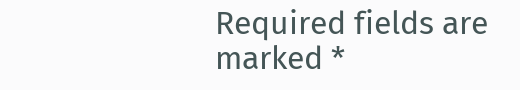Required fields are marked *